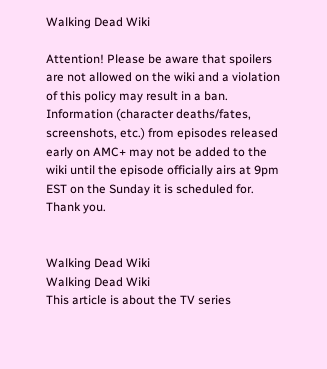Walking Dead Wiki

Attention! Please be aware that spoilers are not allowed on the wiki and a violation of this policy may result in a ban. Information (character deaths/fates, screenshots, etc.) from episodes released early on AMC+ may not be added to the wiki until the episode officially airs at 9pm EST on the Sunday it is scheduled for. Thank you.


Walking Dead Wiki
Walking Dead Wiki
This article is about the TV series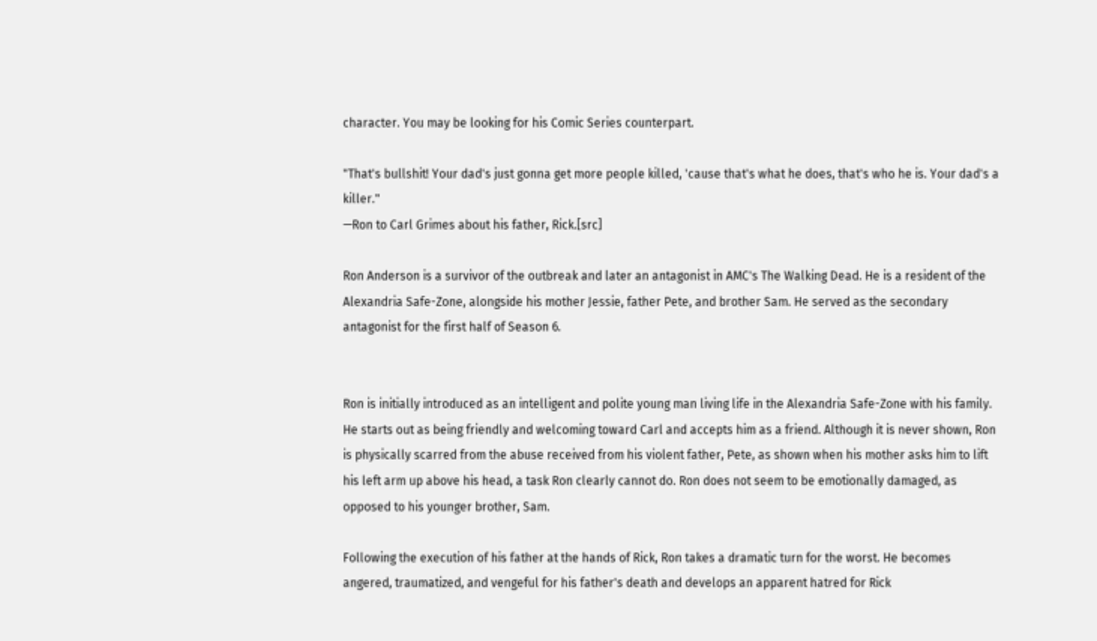character. You may be looking for his Comic Series counterpart.

"That's bullshit! Your dad's just gonna get more people killed, 'cause that's what he does, that's who he is. Your dad's a killer."
—Ron to Carl Grimes about his father, Rick.[src]

Ron Anderson is a survivor of the outbreak and later an antagonist in AMC's The Walking Dead. He is a resident of the Alexandria Safe-Zone, alongside his mother Jessie, father Pete, and brother Sam. He served as the secondary antagonist for the first half of Season 6.


Ron is initially introduced as an intelligent and polite young man living life in the Alexandria Safe-Zone with his family. He starts out as being friendly and welcoming toward Carl and accepts him as a friend. Although it is never shown, Ron is physically scarred from the abuse received from his violent father, Pete, as shown when his mother asks him to lift his left arm up above his head, a task Ron clearly cannot do. Ron does not seem to be emotionally damaged, as opposed to his younger brother, Sam.

Following the execution of his father at the hands of Rick, Ron takes a dramatic turn for the worst. He becomes angered, traumatized, and vengeful for his father's death and develops an apparent hatred for Rick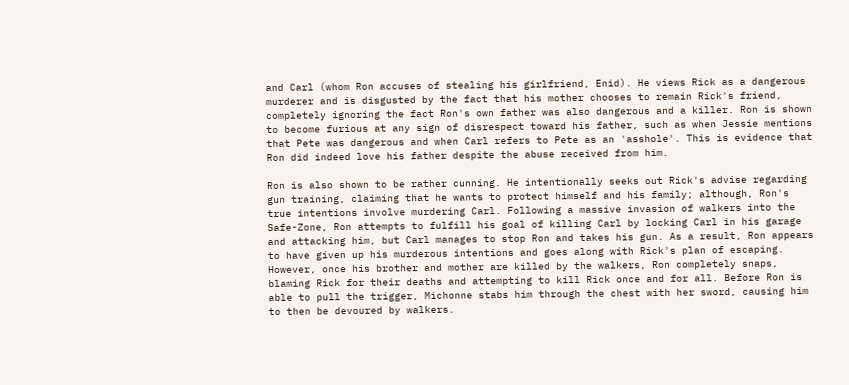and Carl (whom Ron accuses of stealing his girlfriend, Enid). He views Rick as a dangerous murderer and is disgusted by the fact that his mother chooses to remain Rick's friend, completely ignoring the fact Ron's own father was also dangerous and a killer. Ron is shown to become furious at any sign of disrespect toward his father, such as when Jessie mentions that Pete was dangerous and when Carl refers to Pete as an 'asshole'. This is evidence that Ron did indeed love his father despite the abuse received from him.

Ron is also shown to be rather cunning. He intentionally seeks out Rick's advise regarding gun training, claiming that he wants to protect himself and his family; although, Ron's true intentions involve murdering Carl. Following a massive invasion of walkers into the Safe-Zone, Ron attempts to fulfill his goal of killing Carl by locking Carl in his garage and attacking him, but Carl manages to stop Ron and takes his gun. As a result, Ron appears to have given up his murderous intentions and goes along with Rick's plan of escaping. However, once his brother and mother are killed by the walkers, Ron completely snaps, blaming Rick for their deaths and attempting to kill Rick once and for all. Before Ron is able to pull the trigger, Michonne stabs him through the chest with her sword, causing him to then be devoured by walkers.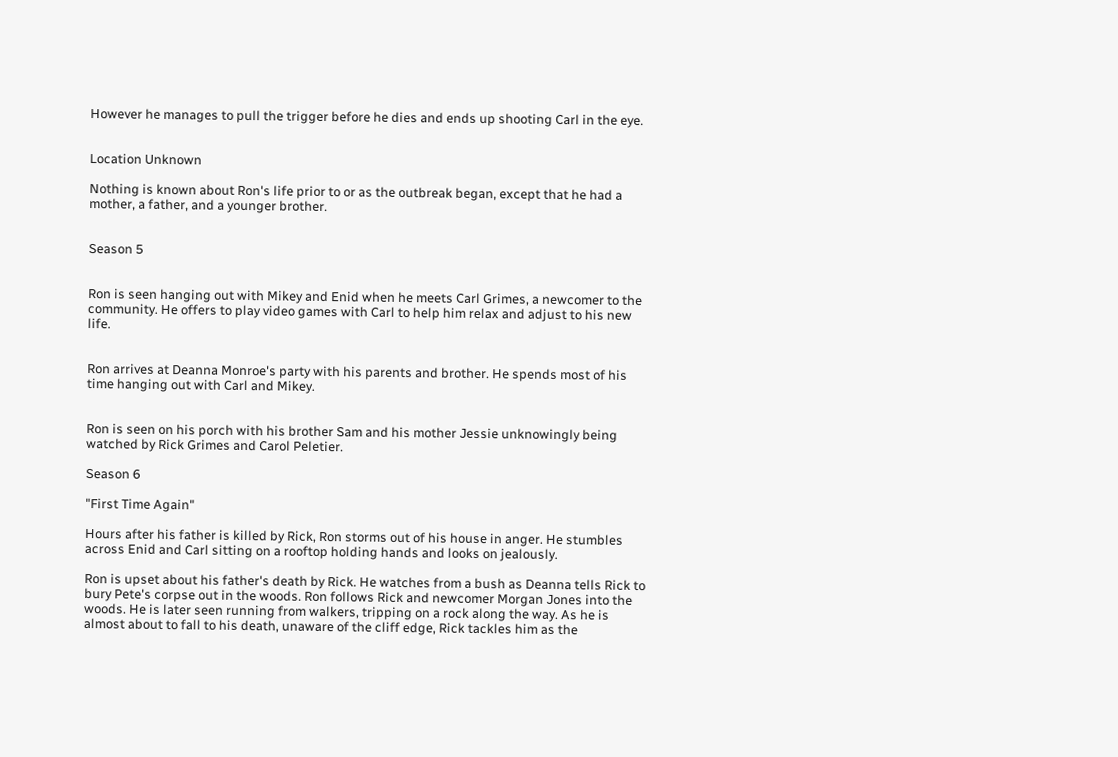However he manages to pull the trigger before he dies and ends up shooting Carl in the eye.


Location Unknown

Nothing is known about Ron's life prior to or as the outbreak began, except that he had a mother, a father, and a younger brother.


Season 5


Ron is seen hanging out with Mikey and Enid when he meets Carl Grimes, a newcomer to the community. He offers to play video games with Carl to help him relax and adjust to his new life.


Ron arrives at Deanna Monroe's party with his parents and brother. He spends most of his time hanging out with Carl and Mikey.


Ron is seen on his porch with his brother Sam and his mother Jessie unknowingly being watched by Rick Grimes and Carol Peletier.

Season 6

"First Time Again"

Hours after his father is killed by Rick, Ron storms out of his house in anger. He stumbles across Enid and Carl sitting on a rooftop holding hands and looks on jealously.

Ron is upset about his father's death by Rick. He watches from a bush as Deanna tells Rick to bury Pete's corpse out in the woods. Ron follows Rick and newcomer Morgan Jones into the woods. He is later seen running from walkers, tripping on a rock along the way. As he is almost about to fall to his death, unaware of the cliff edge, Rick tackles him as the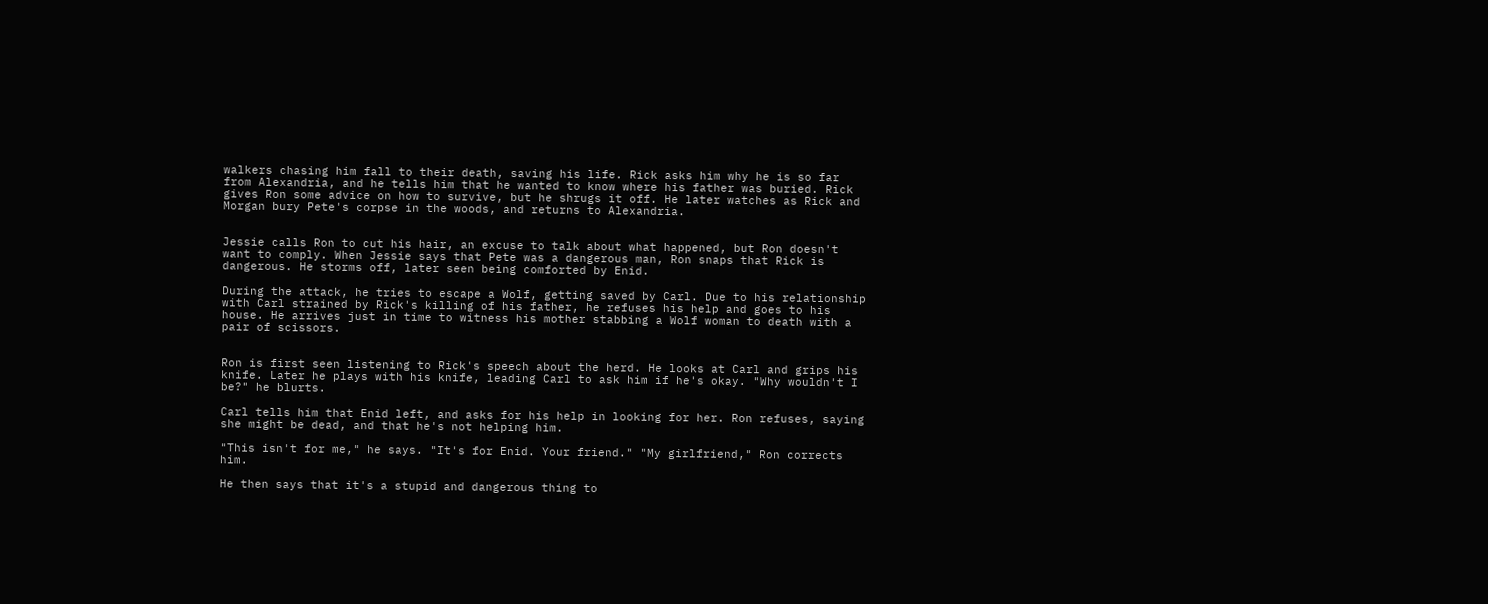walkers chasing him fall to their death, saving his life. Rick asks him why he is so far from Alexandria, and he tells him that he wanted to know where his father was buried. Rick gives Ron some advice on how to survive, but he shrugs it off. He later watches as Rick and Morgan bury Pete's corpse in the woods, and returns to Alexandria.


Jessie calls Ron to cut his hair, an excuse to talk about what happened, but Ron doesn't want to comply. When Jessie says that Pete was a dangerous man, Ron snaps that Rick is dangerous. He storms off, later seen being comforted by Enid.

During the attack, he tries to escape a Wolf, getting saved by Carl. Due to his relationship with Carl strained by Rick's killing of his father, he refuses his help and goes to his house. He arrives just in time to witness his mother stabbing a Wolf woman to death with a pair of scissors.


Ron is first seen listening to Rick's speech about the herd. He looks at Carl and grips his knife. Later he plays with his knife, leading Carl to ask him if he's okay. "Why wouldn't I be?" he blurts.

Carl tells him that Enid left, and asks for his help in looking for her. Ron refuses, saying she might be dead, and that he's not helping him.

"This isn't for me," he says. "It's for Enid. Your friend." "My girlfriend," Ron corrects him.

He then says that it's a stupid and dangerous thing to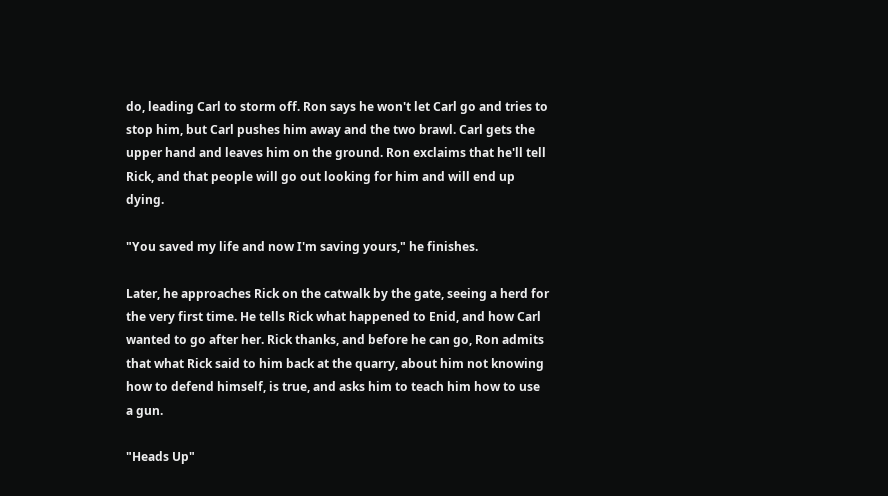do, leading Carl to storm off. Ron says he won't let Carl go and tries to stop him, but Carl pushes him away and the two brawl. Carl gets the upper hand and leaves him on the ground. Ron exclaims that he'll tell Rick, and that people will go out looking for him and will end up dying.

"You saved my life and now I'm saving yours," he finishes.

Later, he approaches Rick on the catwalk by the gate, seeing a herd for the very first time. He tells Rick what happened to Enid, and how Carl wanted to go after her. Rick thanks, and before he can go, Ron admits that what Rick said to him back at the quarry, about him not knowing how to defend himself, is true, and asks him to teach him how to use a gun.

"Heads Up"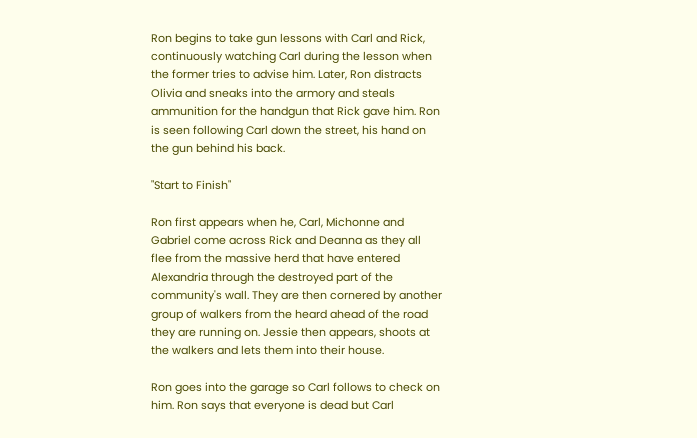Ron begins to take gun lessons with Carl and Rick, continuously watching Carl during the lesson when the former tries to advise him. Later, Ron distracts Olivia and sneaks into the armory and steals ammunition for the handgun that Rick gave him. Ron is seen following Carl down the street, his hand on the gun behind his back.

"Start to Finish"

Ron first appears when he, Carl, Michonne and Gabriel come across Rick and Deanna as they all flee from the massive herd that have entered Alexandria through the destroyed part of the community's wall. They are then cornered by another group of walkers from the heard ahead of the road they are running on. Jessie then appears, shoots at the walkers and lets them into their house.

Ron goes into the garage so Carl follows to check on him. Ron says that everyone is dead but Carl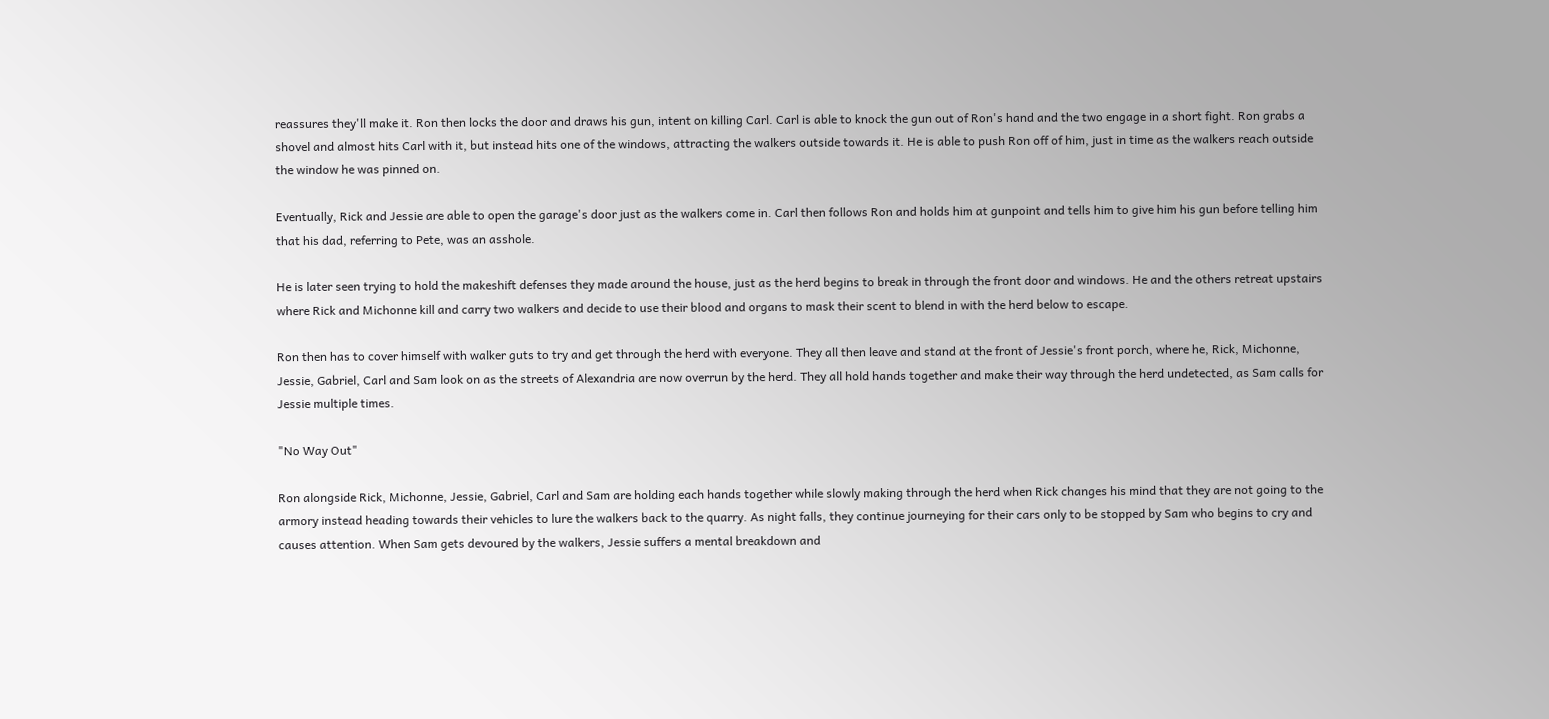reassures they'll make it. Ron then locks the door and draws his gun, intent on killing Carl. Carl is able to knock the gun out of Ron's hand and the two engage in a short fight. Ron grabs a shovel and almost hits Carl with it, but instead hits one of the windows, attracting the walkers outside towards it. He is able to push Ron off of him, just in time as the walkers reach outside the window he was pinned on.

Eventually, Rick and Jessie are able to open the garage's door just as the walkers come in. Carl then follows Ron and holds him at gunpoint and tells him to give him his gun before telling him that his dad, referring to Pete, was an asshole.

He is later seen trying to hold the makeshift defenses they made around the house, just as the herd begins to break in through the front door and windows. He and the others retreat upstairs where Rick and Michonne kill and carry two walkers and decide to use their blood and organs to mask their scent to blend in with the herd below to escape.

Ron then has to cover himself with walker guts to try and get through the herd with everyone. They all then leave and stand at the front of Jessie's front porch, where he, Rick, Michonne, Jessie, Gabriel, Carl and Sam look on as the streets of Alexandria are now overrun by the herd. They all hold hands together and make their way through the herd undetected, as Sam calls for Jessie multiple times.

"No Way Out"

Ron alongside Rick, Michonne, Jessie, Gabriel, Carl and Sam are holding each hands together while slowly making through the herd when Rick changes his mind that they are not going to the armory instead heading towards their vehicles to lure the walkers back to the quarry. As night falls, they continue journeying for their cars only to be stopped by Sam who begins to cry and causes attention. When Sam gets devoured by the walkers, Jessie suffers a mental breakdown and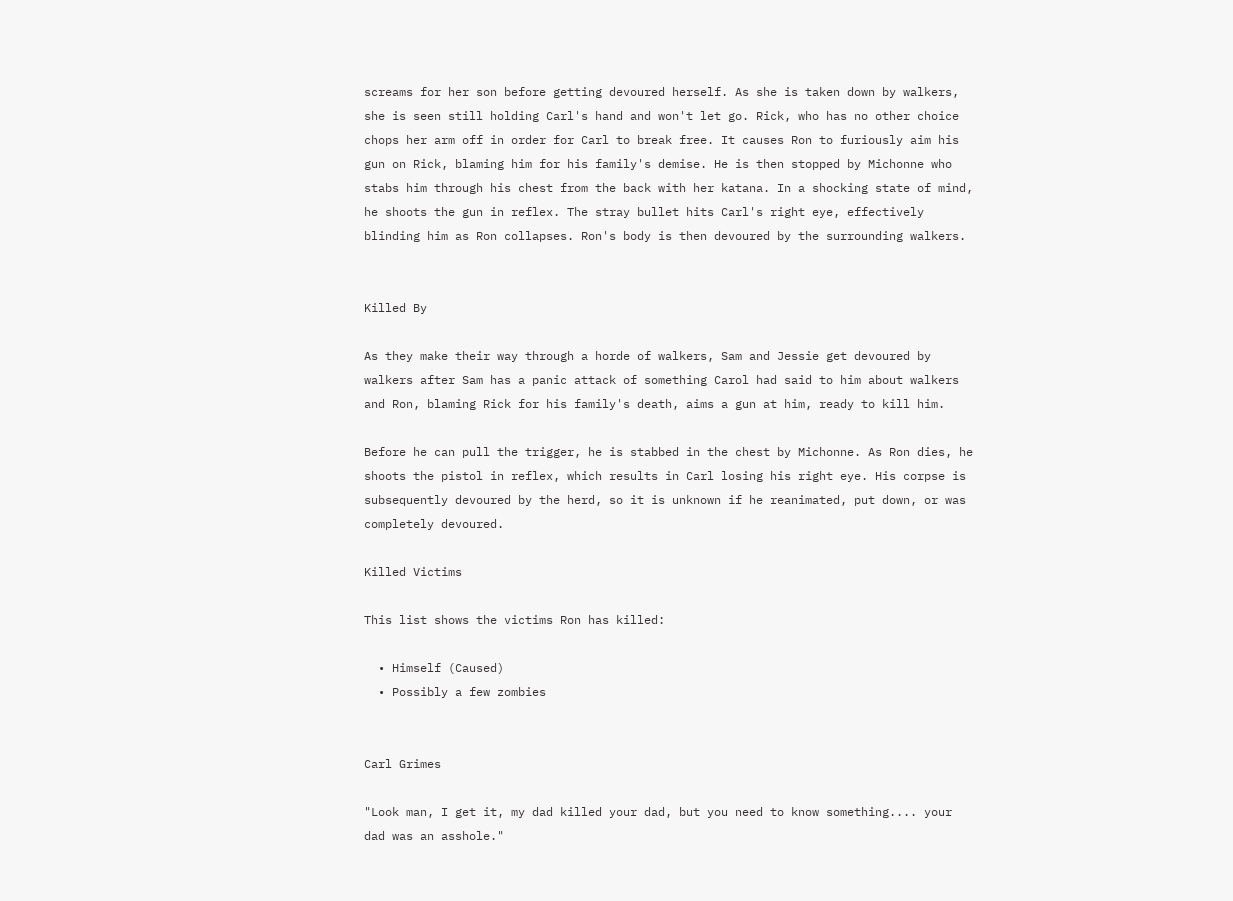screams for her son before getting devoured herself. As she is taken down by walkers, she is seen still holding Carl's hand and won't let go. Rick, who has no other choice chops her arm off in order for Carl to break free. It causes Ron to furiously aim his gun on Rick, blaming him for his family's demise. He is then stopped by Michonne who stabs him through his chest from the back with her katana. In a shocking state of mind, he shoots the gun in reflex. The stray bullet hits Carl's right eye, effectively blinding him as Ron collapses. Ron's body is then devoured by the surrounding walkers.


Killed By

As they make their way through a horde of walkers, Sam and Jessie get devoured by walkers after Sam has a panic attack of something Carol had said to him about walkers and Ron, blaming Rick for his family's death, aims a gun at him, ready to kill him.

Before he can pull the trigger, he is stabbed in the chest by Michonne. As Ron dies, he shoots the pistol in reflex, which results in Carl losing his right eye. His corpse is subsequently devoured by the herd, so it is unknown if he reanimated, put down, or was completely devoured.

Killed Victims

This list shows the victims Ron has killed:

  • Himself (Caused)
  • Possibly a few zombies


Carl Grimes

"Look man, I get it, my dad killed your dad, but you need to know something.... your dad was an asshole."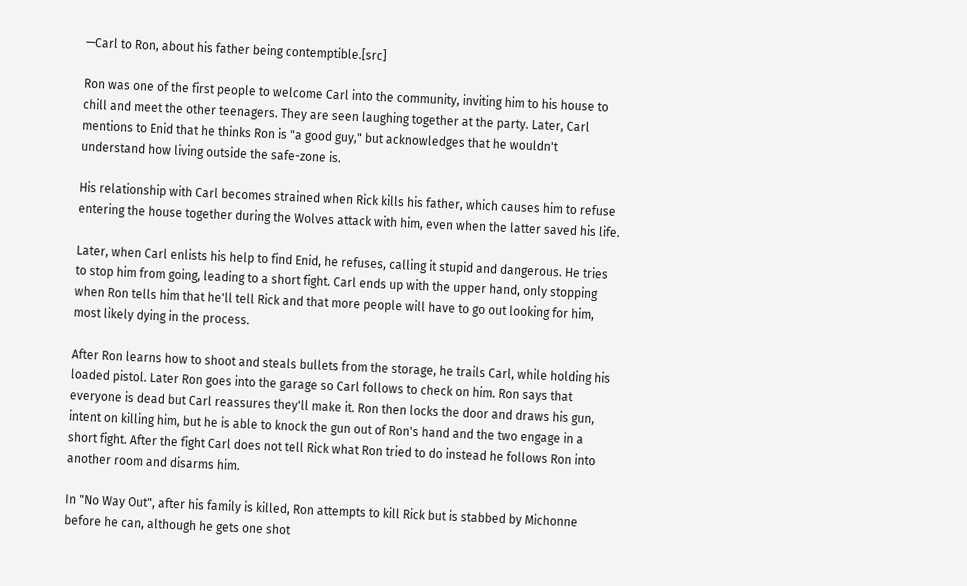—Carl to Ron, about his father being contemptible.[src]

Ron was one of the first people to welcome Carl into the community, inviting him to his house to chill and meet the other teenagers. They are seen laughing together at the party. Later, Carl mentions to Enid that he thinks Ron is "a good guy," but acknowledges that he wouldn't understand how living outside the safe-zone is.

His relationship with Carl becomes strained when Rick kills his father, which causes him to refuse entering the house together during the Wolves attack with him, even when the latter saved his life.

Later, when Carl enlists his help to find Enid, he refuses, calling it stupid and dangerous. He tries to stop him from going, leading to a short fight. Carl ends up with the upper hand, only stopping when Ron tells him that he'll tell Rick and that more people will have to go out looking for him, most likely dying in the process.

After Ron learns how to shoot and steals bullets from the storage, he trails Carl, while holding his loaded pistol. Later Ron goes into the garage so Carl follows to check on him. Ron says that everyone is dead but Carl reassures they'll make it. Ron then locks the door and draws his gun, intent on killing him, but he is able to knock the gun out of Ron's hand and the two engage in a short fight. After the fight Carl does not tell Rick what Ron tried to do instead he follows Ron into another room and disarms him.

In "No Way Out", after his family is killed, Ron attempts to kill Rick but is stabbed by Michonne before he can, although he gets one shot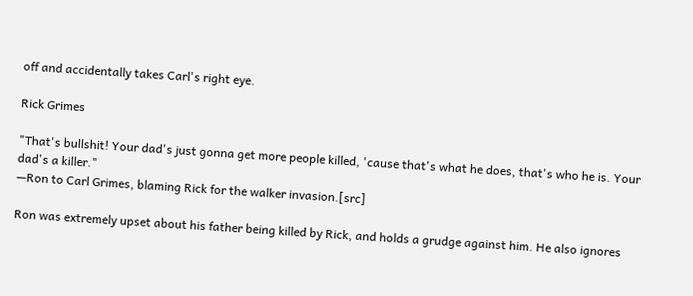off and accidentally takes Carl's right eye.

Rick Grimes

"That's bullshit! Your dad's just gonna get more people killed, 'cause that's what he does, that's who he is. Your dad's a killer."
—Ron to Carl Grimes, blaming Rick for the walker invasion.[src]

Ron was extremely upset about his father being killed by Rick, and holds a grudge against him. He also ignores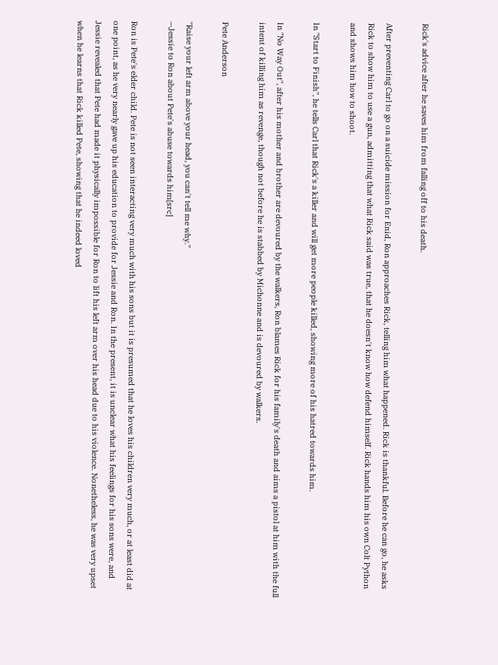Rick's advice after he saves him from falling off to his death.

After preventing Carl to go on a suicide mission for Enid, Ron approaches Rick, telling him what happened. Rick is thankful. Before he can go, he asks Rick to show him to use a gun, admitting that what Rick said was true, that he doesn't know how defend himself. Rick hands him his own Colt Python and shows him how to shoot.

In "Start to Finish", he tells Carl that Rick's a killer and will get more people killed, showing more of his hatred towards him.

In "No Way Out", after his mother and brother are devoured by the walkers, Ron blames Rick for his family's death and aims a pistol at him with the full intent of killing him as revenge, though not before he is stabbed by Michonne and is devoured by walkers.

Pete Anderson

"Raise your left arm above your head, you can't tell me why."
—Jessie to Ron about Pete's abuse towards him[src]

Ron is Pete's elder child. Pete is not seen interacting very much with his sons but it is presumed that he loves his children very much, or at least did at one point, as he very nearly gave up his education to provide for Jessie and Ron. In the present, it is unclear what his feelings for his sons were, and Jessie revealed that Pete had made it physically impossible for Ron to lift his left arm over his head due to his violence. Nonetheless, he was very upset when he learns that Rick killed Pete, showing that he indeed loved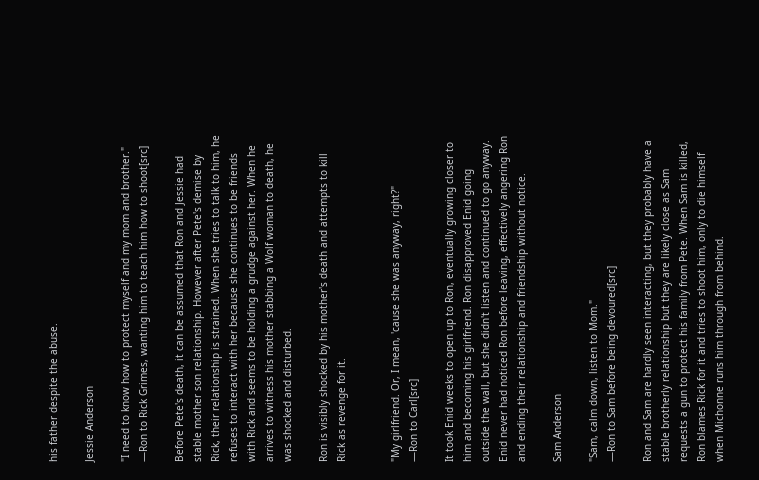his father despite the abuse.

Jessie Anderson

"I need to know how to protect myself and my mom and brother."
—Ron to Rick Grimes, wanting him to teach him how to shoot[src]

Before Pete's death, it can be assumed that Ron and Jessie had stable mother son relationship. However after Pete's demise by Rick, their relationship is strained. When she tries to talk to him, he refuses to interact with her because she continues to be friends with Rick and seems to be holding a grudge against her. When he arrives to witness his mother stabbing a Wolf woman to death, he was shocked and disturbed.

Ron is visibly shocked by his mother's death and attempts to kill Rick as revenge for it.


"My girlfriend. Or, I mean, 'cause she was anyway, right?"
—Ron to Carl[src]

It took Enid weeks to open up to Ron, eventually growing closer to him and becoming his girlfriend. Ron disapproved Enid going outside the wall, but she didn't listen and continued to go anyway. Enid never had noticed Ron before leaving, effectively angering Ron and ending their relationship and friendship without notice.

Sam Anderson

"Sam, calm down, listen to Mom."
—Ron to Sam before being devoured[src]

Ron and Sam are hardly seen interacting, but they probably have a stable brotherly relationship but they are likely close as Sam requests a gun to protect his family from Pete. When Sam is killed, Ron blames Rick for it and tries to shoot him, only to die himself when Michonne runs him through from behind.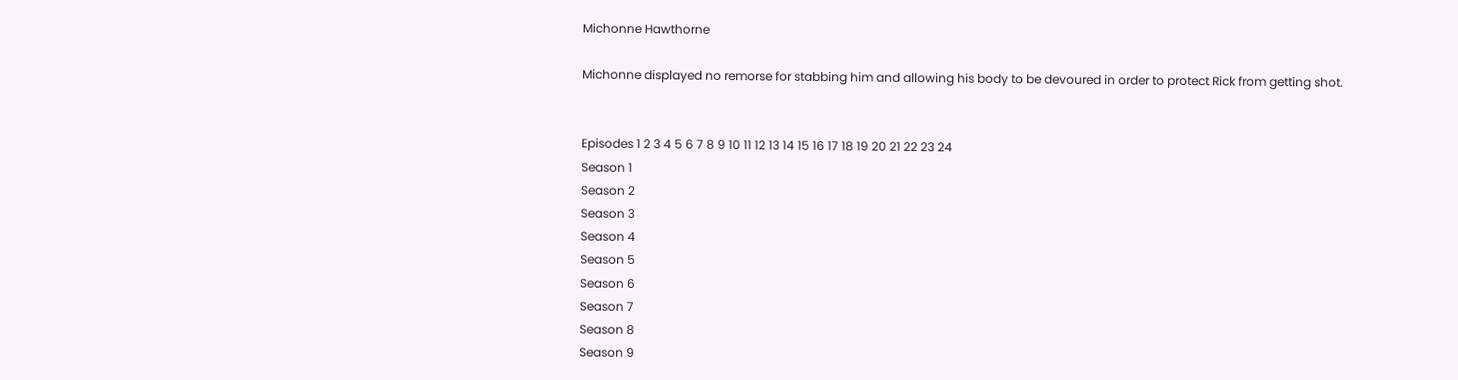Michonne Hawthorne

Michonne displayed no remorse for stabbing him and allowing his body to be devoured in order to protect Rick from getting shot.


Episodes 1 2 3 4 5 6 7 8 9 10 11 12 13 14 15 16 17 18 19 20 21 22 23 24
Season 1
Season 2
Season 3
Season 4
Season 5
Season 6
Season 7
Season 8
Season 9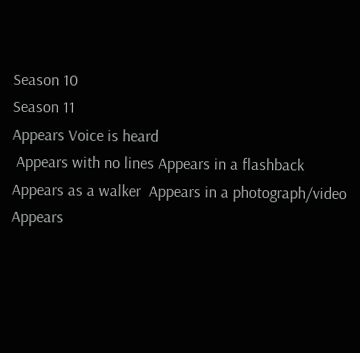Season 10
Season 11
Appears Voice is heard
 Appears with no lines Appears in a flashback
Appears as a walker  Appears in a photograph/video
Appears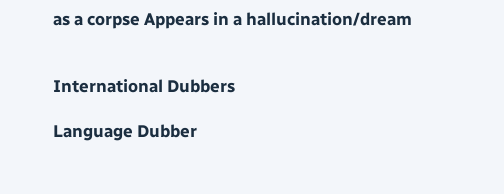as a corpse Appears in a hallucination/dream


International Dubbers

Language Dubber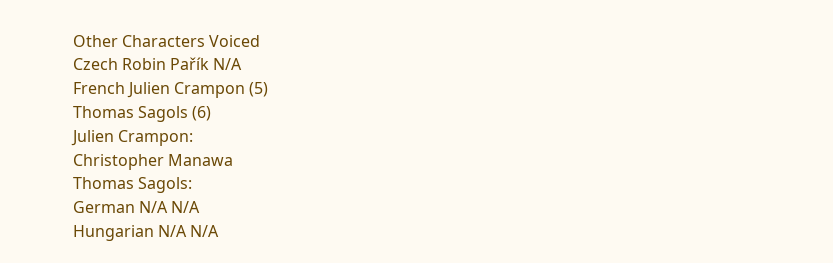Other Characters Voiced
Czech Robin Pařík N/A
French Julien Crampon (5)
Thomas Sagols (6)
Julien Crampon:
Christopher Manawa
Thomas Sagols:
German N/A N/A
Hungarian N/A N/A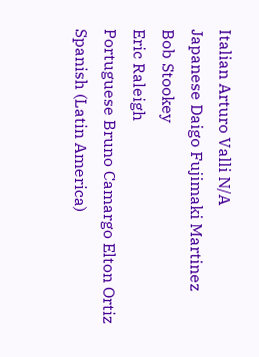Italian Arturo Valli N/A
Japanese Daigo Fujimaki Martinez
Bob Stookey
Eric Raleigh
Portuguese Bruno Camargo Elton Ortiz
Spanish (Latin America)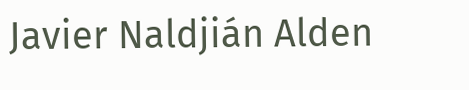Javier Naldjián Alden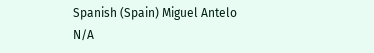Spanish (Spain) Miguel Antelo N/A